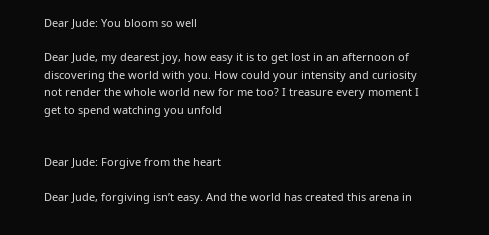Dear Jude: You bloom so well

Dear Jude, my dearest joy, how easy it is to get lost in an afternoon of discovering the world with you. How could your intensity and curiosity not render the whole world new for me too? I treasure every moment I get to spend watching you unfold


Dear Jude: Forgive from the heart

Dear Jude, forgiving isn’t easy. And the world has created this arena in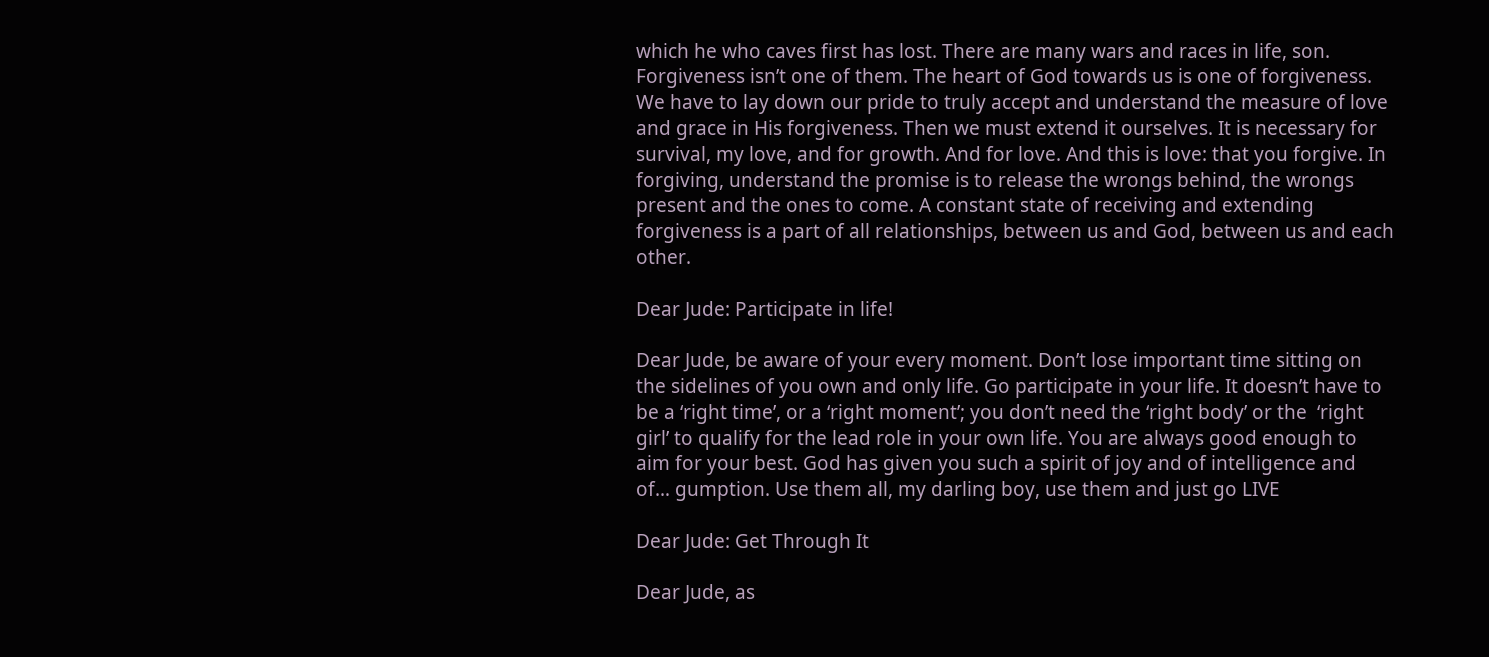which he who caves first has lost. There are many wars and races in life, son. Forgiveness isn’t one of them. The heart of God towards us is one of forgiveness. We have to lay down our pride to truly accept and understand the measure of love  and grace in His forgiveness. Then we must extend it ourselves. It is necessary for survival, my love, and for growth. And for love. And this is love: that you forgive. In forgiving, understand the promise is to release the wrongs behind, the wrongs present and the ones to come. A constant state of receiving and extending forgiveness is a part of all relationships, between us and God, between us and each other.

Dear Jude: Participate in life!

Dear Jude, be aware of your every moment. Don’t lose important time sitting on the sidelines of you own and only life. Go participate in your life. It doesn’t have to be a ‘right time’, or a ‘right moment’; you don’t need the ‘right body’ or the  ‘right girl’ to qualify for the lead role in your own life. You are always good enough to aim for your best. God has given you such a spirit of joy and of intelligence and of… gumption. Use them all, my darling boy, use them and just go LIVE

Dear Jude: Get Through It

Dear Jude, as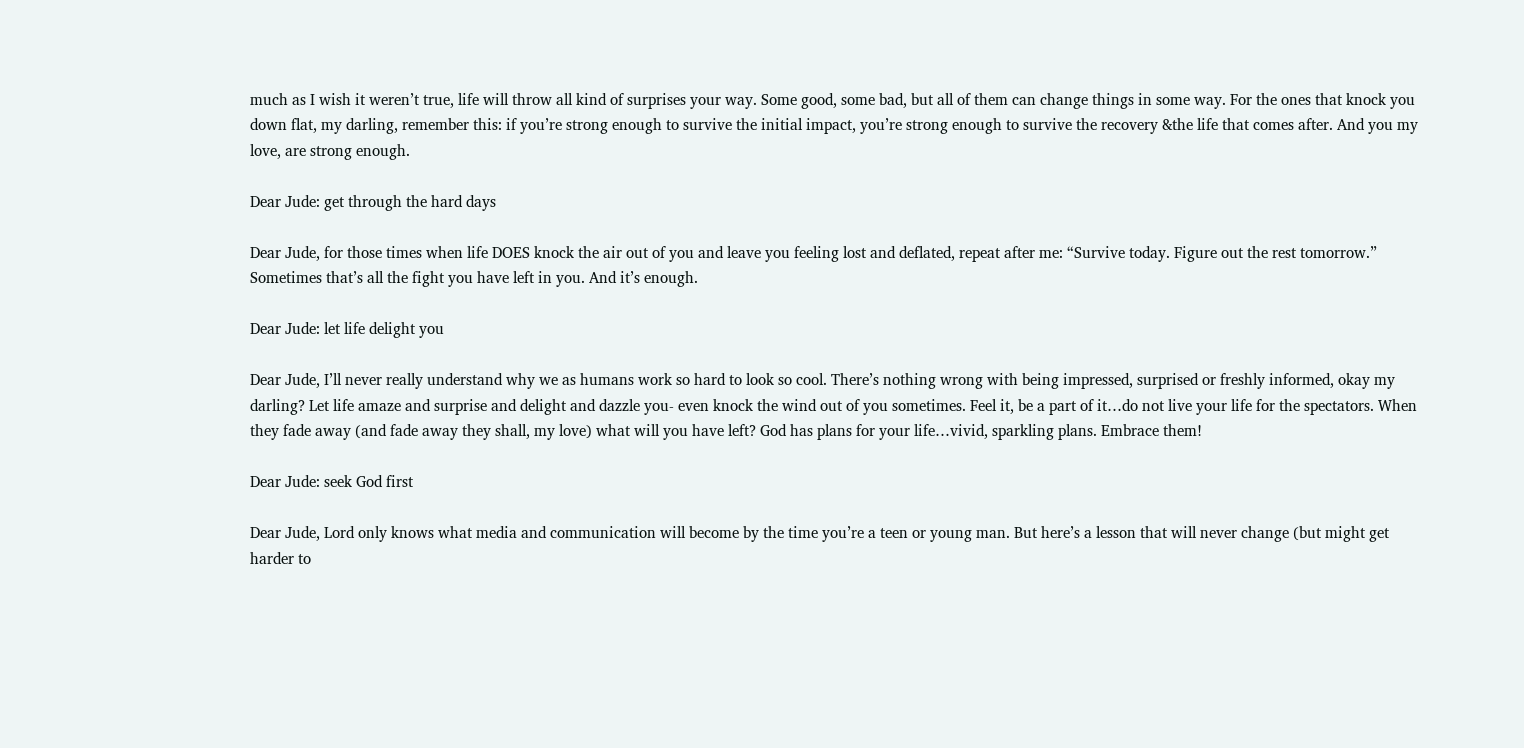much as I wish it weren’t true, life will throw all kind of surprises your way. Some good, some bad, but all of them can change things in some way. For the ones that knock you down flat, my darling, remember this: if you’re strong enough to survive the initial impact, you’re strong enough to survive the recovery &the life that comes after. And you my love, are strong enough.

Dear Jude: get through the hard days

Dear Jude, for those times when life DOES knock the air out of you and leave you feeling lost and deflated, repeat after me: “Survive today. Figure out the rest tomorrow.” Sometimes that’s all the fight you have left in you. And it’s enough.

Dear Jude: let life delight you

Dear Jude, I’ll never really understand why we as humans work so hard to look so cool. There’s nothing wrong with being impressed, surprised or freshly informed, okay my darling? Let life amaze and surprise and delight and dazzle you- even knock the wind out of you sometimes. Feel it, be a part of it…do not live your life for the spectators. When they fade away (and fade away they shall, my love) what will you have left? God has plans for your life…vivid, sparkling plans. Embrace them!

Dear Jude: seek God first

Dear Jude, Lord only knows what media and communication will become by the time you’re a teen or young man. But here’s a lesson that will never change (but might get harder to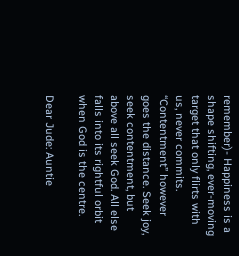remember)- Happiness is a shape shifting, ever-moving target that only flirts with us, never commits. “Contentment” however goes the distance. Seek joy, seek contentment, but above all seek God. All else falls into its rightful orbit when God is the centre.

Dear Jude: Auntie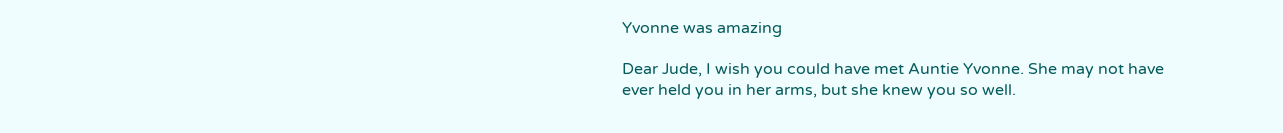Yvonne was amazing

Dear Jude, I wish you could have met Auntie Yvonne. She may not have ever held you in her arms, but she knew you so well.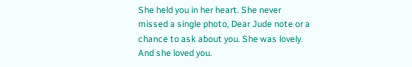She held you in her heart. She never missed a single photo, Dear Jude note or a chance to ask about you. She was lovely. And she loved you.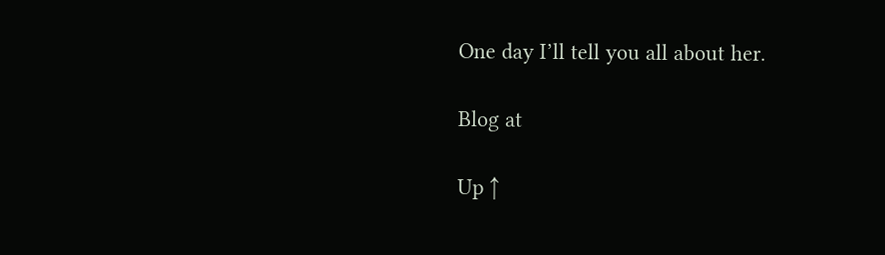One day I’ll tell you all about her.

Blog at

Up ↑